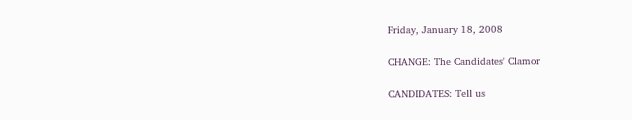Friday, January 18, 2008

CHANGE: The Candidates' Clamor

CANDIDATES: Tell us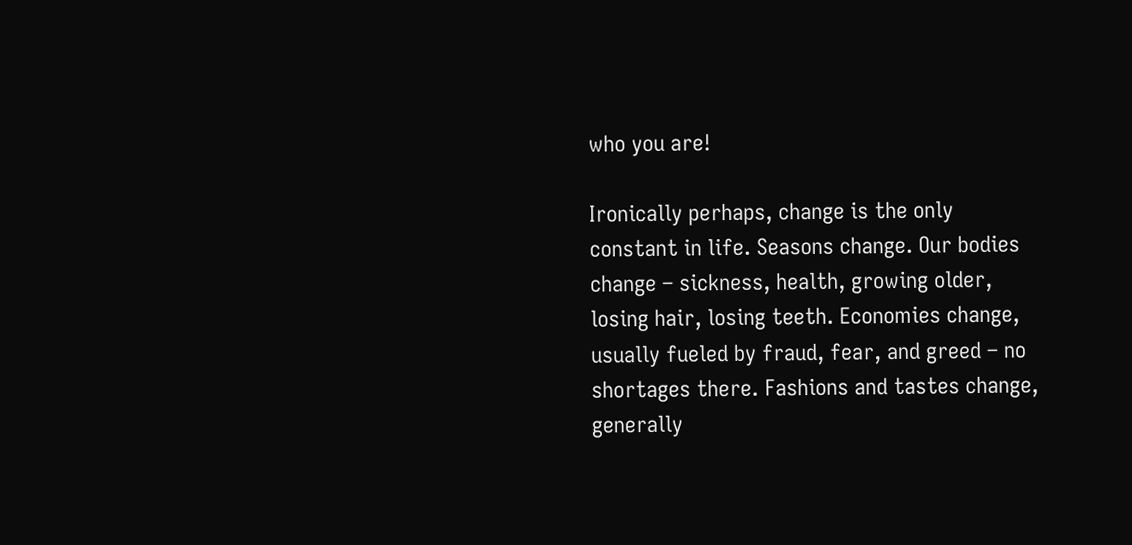who you are!

Ironically perhaps, change is the only constant in life. Seasons change. Our bodies change – sickness, health, growing older, losing hair, losing teeth. Economies change, usually fueled by fraud, fear, and greed – no shortages there. Fashions and tastes change, generally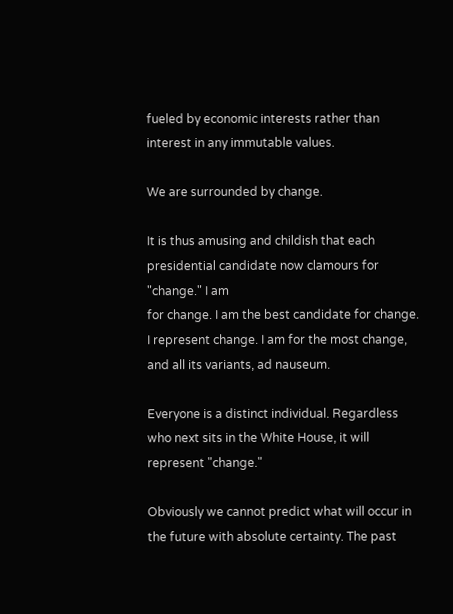fueled by economic interests rather than interest in any immutable values.

We are surrounded by change.

It is thus amusing and childish that each presidential candidate now clamours for "change." I am
for change. I am the best candidate for change. I represent change. I am for the most change, and all its variants, ad nauseum.

Everyone is a distinct individual. Regardless who next sits in the White House, it will represent "change."

Obviously we cannot predict what will occur in the future with absolute certainty. The past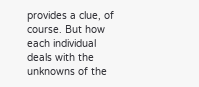provides a clue, of course. But how each individual deals with the unknowns of the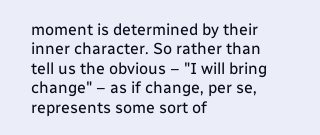moment is determined by their inner character. So rather than tell us the obvious – "I will bring change" – as if change, per se, represents some sort of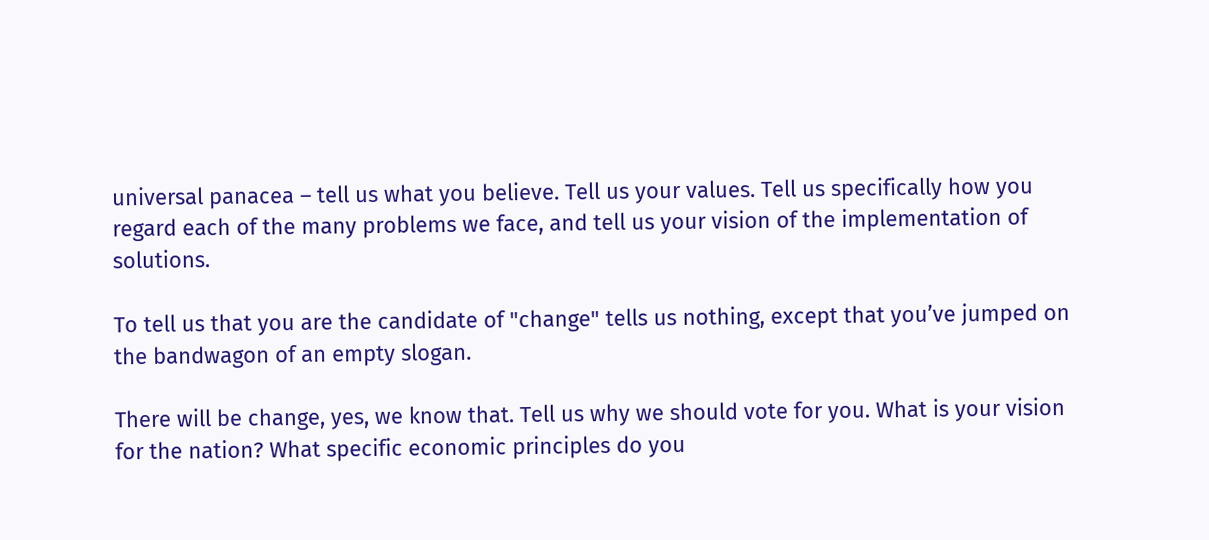universal panacea – tell us what you believe. Tell us your values. Tell us specifically how you regard each of the many problems we face, and tell us your vision of the implementation of solutions.

To tell us that you are the candidate of "change" tells us nothing, except that you’ve jumped on the bandwagon of an empty slogan.

There will be change, yes, we know that. Tell us why we should vote for you. What is your vision for the nation? What specific economic principles do you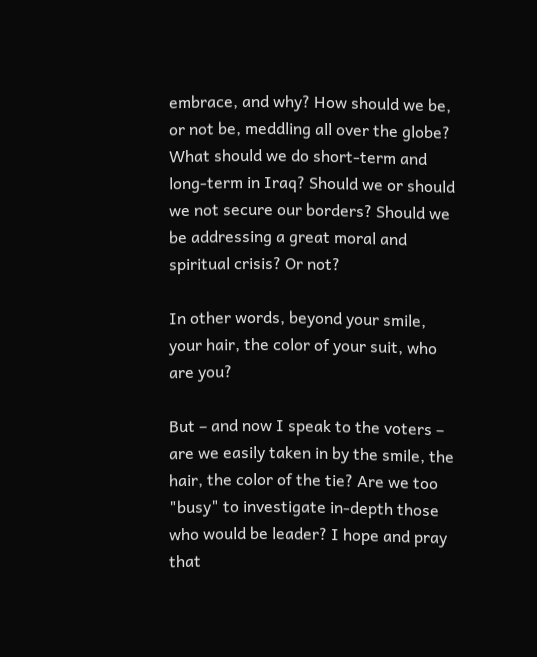embrace, and why? How should we be, or not be, meddling all over the globe? What should we do short-term and long-term in Iraq? Should we or should we not secure our borders? Should we be addressing a great moral and spiritual crisis? Or not?

In other words, beyond your smile, your hair, the color of your suit, who are you?

But – and now I speak to the voters – are we easily taken in by the smile, the hair, the color of the tie? Are we too "busy" to investigate in-depth those who would be leader? I hope and pray that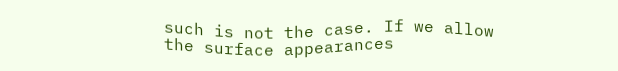such is not the case. If we allow the surface appearances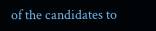of the candidates to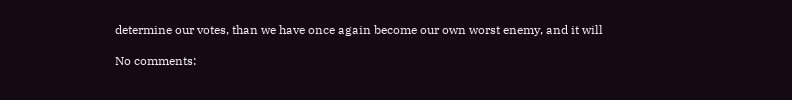determine our votes, than we have once again become our own worst enemy, and it will

No comments: